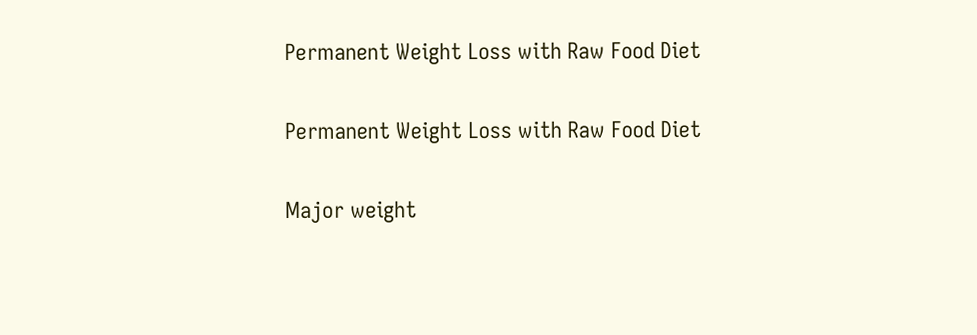Permanent Weight Loss with Raw Food Diet

Permanent Weight Loss with Raw Food Diet

Major weight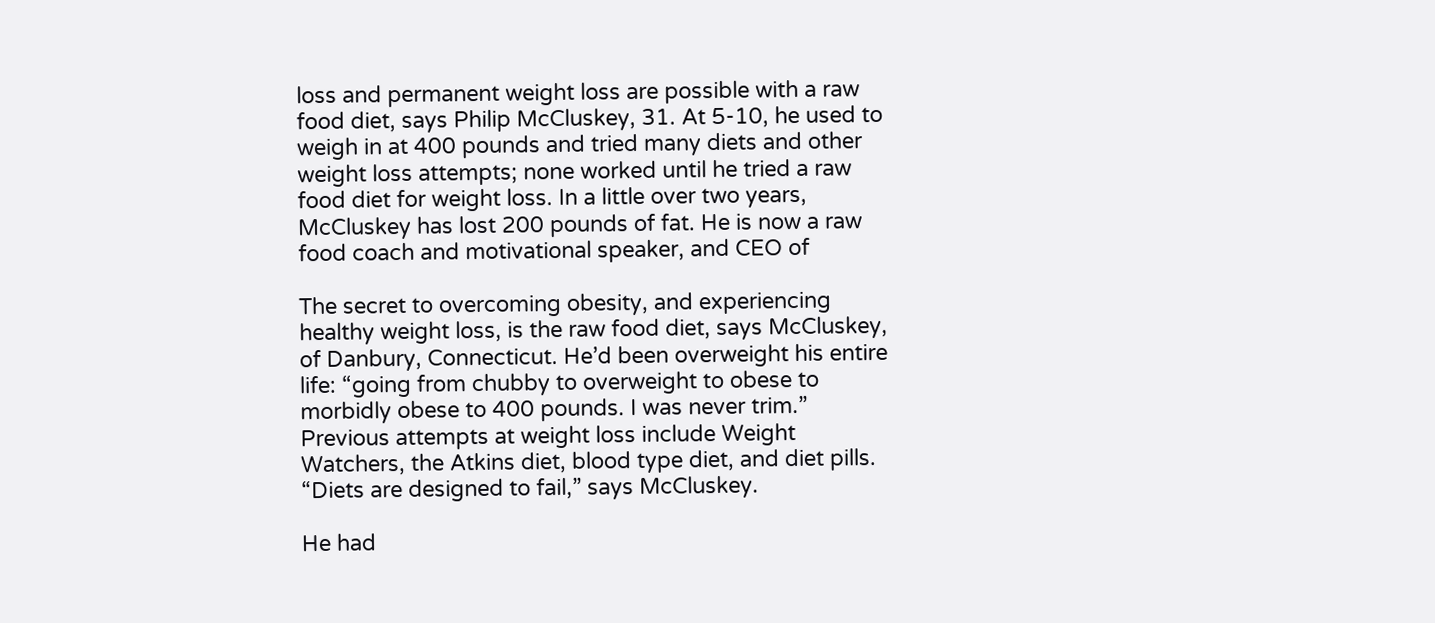loss and permanent weight loss are possible with a raw food diet, says Philip McCluskey, 31. At 5-10, he used to weigh in at 400 pounds and tried many diets and other weight loss attempts; none worked until he tried a raw food diet for weight loss. In a little over two years, McCluskey has lost 200 pounds of fat. He is now a raw food coach and motivational speaker, and CEO of

The secret to overcoming obesity, and experiencing healthy weight loss, is the raw food diet, says McCluskey, of Danbury, Connecticut. He’d been overweight his entire life: “going from chubby to overweight to obese to morbidly obese to 400 pounds. I was never trim.” Previous attempts at weight loss include Weight Watchers, the Atkins diet, blood type diet, and diet pills. “Diets are designed to fail,” says McCluskey.

He had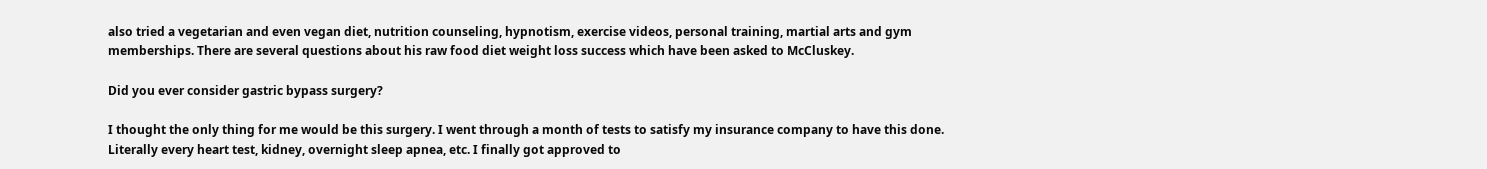also tried a vegetarian and even vegan diet, nutrition counseling, hypnotism, exercise videos, personal training, martial arts and gym memberships. There are several questions about his raw food diet weight loss success which have been asked to McCluskey.

Did you ever consider gastric bypass surgery?

I thought the only thing for me would be this surgery. I went through a month of tests to satisfy my insurance company to have this done. Literally every heart test, kidney, overnight sleep apnea, etc. I finally got approved to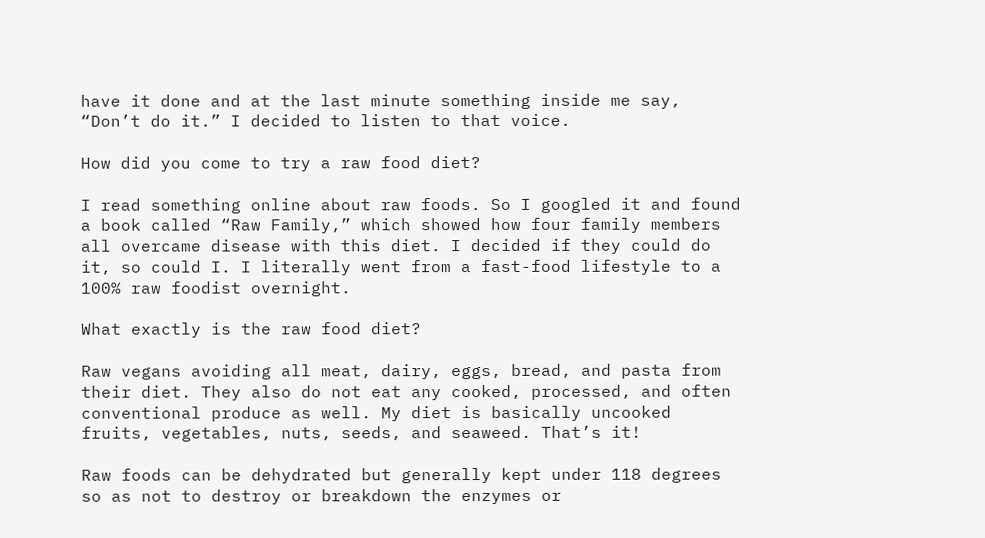have it done and at the last minute something inside me say, “Don’t do it.” I decided to listen to that voice.

How did you come to try a raw food diet?

I read something online about raw foods. So I googled it and found a book called “Raw Family,” which showed how four family members all overcame disease with this diet. I decided if they could do it, so could I. I literally went from a fast-food lifestyle to a 100% raw foodist overnight.

What exactly is the raw food diet?

Raw vegans avoiding all meat, dairy, eggs, bread, and pasta from their diet. They also do not eat any cooked, processed, and often conventional produce as well. My diet is basically uncooked fruits, vegetables, nuts, seeds, and seaweed. That’s it!

Raw foods can be dehydrated but generally kept under 118 degrees so as not to destroy or breakdown the enzymes or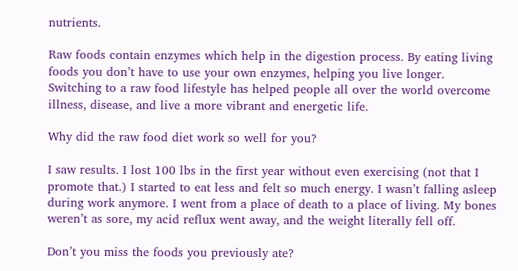nutrients.

Raw foods contain enzymes which help in the digestion process. By eating living foods you don’t have to use your own enzymes, helping you live longer. Switching to a raw food lifestyle has helped people all over the world overcome illness, disease, and live a more vibrant and energetic life.

Why did the raw food diet work so well for you?

I saw results. I lost 100 lbs in the first year without even exercising (not that I promote that.) I started to eat less and felt so much energy. I wasn’t falling asleep during work anymore. I went from a place of death to a place of living. My bones weren’t as sore, my acid reflux went away, and the weight literally fell off.

Don’t you miss the foods you previously ate?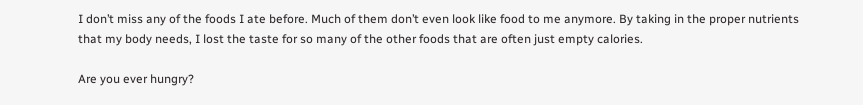I don’t miss any of the foods I ate before. Much of them don’t even look like food to me anymore. By taking in the proper nutrients that my body needs, I lost the taste for so many of the other foods that are often just empty calories.

Are you ever hungry?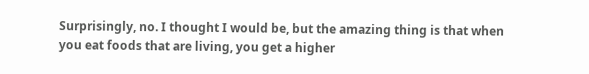Surprisingly, no. I thought I would be, but the amazing thing is that when you eat foods that are living, you get a higher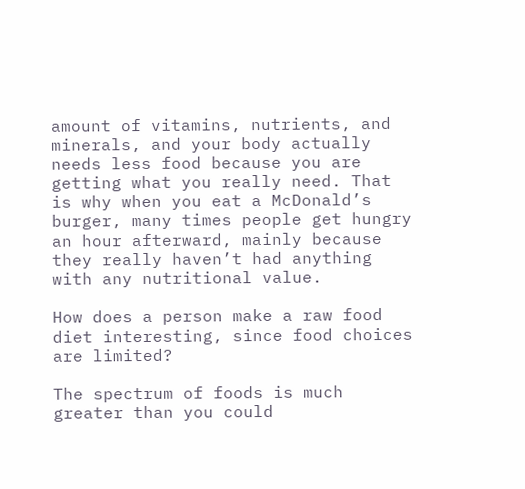amount of vitamins, nutrients, and minerals, and your body actually needs less food because you are getting what you really need. That is why when you eat a McDonald’s burger, many times people get hungry an hour afterward, mainly because they really haven’t had anything with any nutritional value.

How does a person make a raw food diet interesting, since food choices are limited?

The spectrum of foods is much greater than you could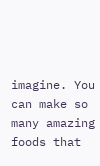imagine. You can make so many amazing foods that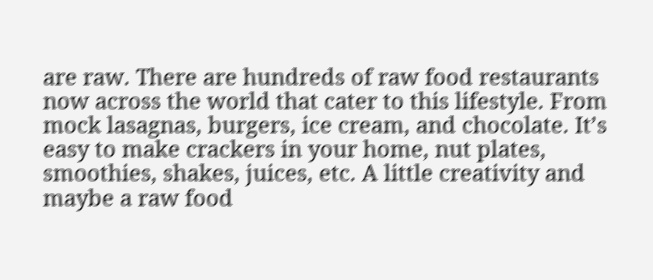are raw. There are hundreds of raw food restaurants now across the world that cater to this lifestyle. From mock lasagnas, burgers, ice cream, and chocolate. It’s easy to make crackers in your home, nut plates, smoothies, shakes, juices, etc. A little creativity and maybe a raw food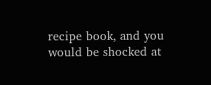recipe book, and you would be shocked at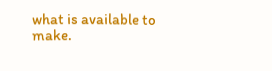what is available to make.